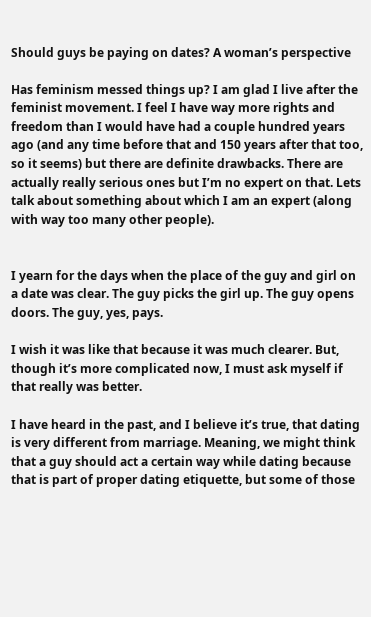Should guys be paying on dates? A woman’s perspective

Has feminism messed things up? I am glad I live after the feminist movement. I feel I have way more rights and freedom than I would have had a couple hundred years ago (and any time before that and 150 years after that too, so it seems) but there are definite drawbacks. There are actually really serious ones but I’m no expert on that. Lets talk about something about which I am an expert (along with way too many other people).


I yearn for the days when the place of the guy and girl on a date was clear. The guy picks the girl up. The guy opens doors. The guy, yes, pays.

I wish it was like that because it was much clearer. But, though it’s more complicated now, I must ask myself if that really was better.

I have heard in the past, and I believe it’s true, that dating is very different from marriage. Meaning, we might think that a guy should act a certain way while dating because that is part of proper dating etiquette, but some of those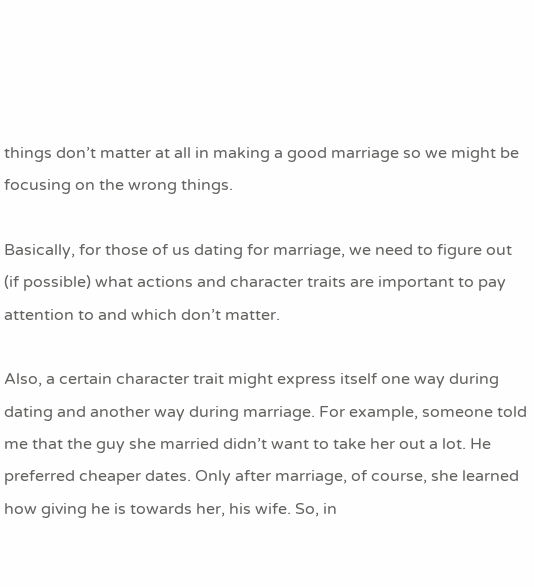things don’t matter at all in making a good marriage so we might be focusing on the wrong things.

Basically, for those of us dating for marriage, we need to figure out (if possible) what actions and character traits are important to pay attention to and which don’t matter.

Also, a certain character trait might express itself one way during dating and another way during marriage. For example, someone told me that the guy she married didn’t want to take her out a lot. He preferred cheaper dates. Only after marriage, of course, she learned how giving he is towards her, his wife. So, in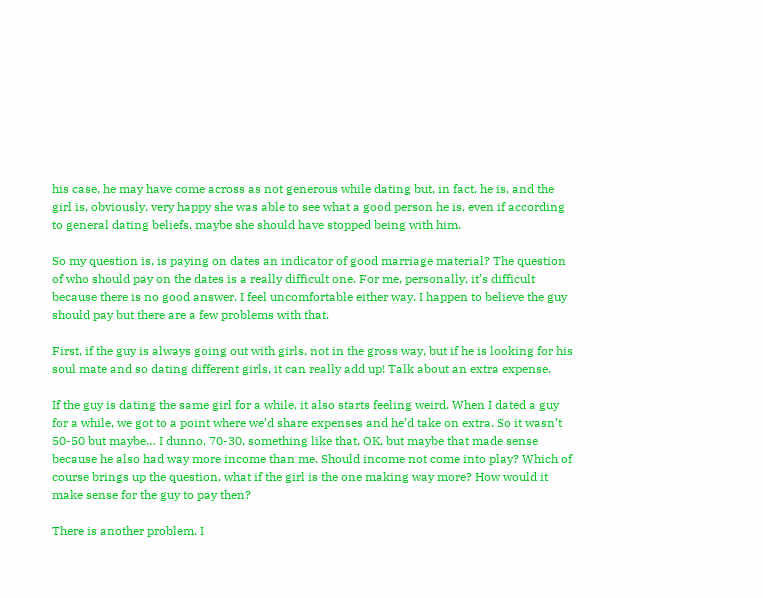his case, he may have come across as not generous while dating but, in fact, he is, and the girl is, obviously, very happy she was able to see what a good person he is, even if according to general dating beliefs, maybe she should have stopped being with him.

So my question is, is paying on dates an indicator of good marriage material? The question of who should pay on the dates is a really difficult one. For me, personally, it’s difficult because there is no good answer. I feel uncomfortable either way. I happen to believe the guy should pay but there are a few problems with that.

First, if the guy is always going out with girls, not in the gross way, but if he is looking for his soul mate and so dating different girls, it can really add up! Talk about an extra expense.

If the guy is dating the same girl for a while, it also starts feeling weird. When I dated a guy for a while, we got to a point where we’d share expenses and he’d take on extra. So it wasn’t 50-50 but maybe… I dunno, 70-30, something like that. OK, but maybe that made sense because he also had way more income than me. Should income not come into play? Which of course brings up the question, what if the girl is the one making way more? How would it make sense for the guy to pay then?

There is another problem. I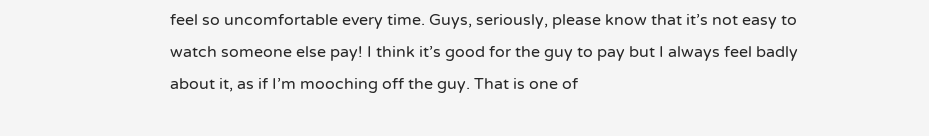feel so uncomfortable every time. Guys, seriously, please know that it’s not easy to watch someone else pay! I think it’s good for the guy to pay but I always feel badly about it, as if I’m mooching off the guy. That is one of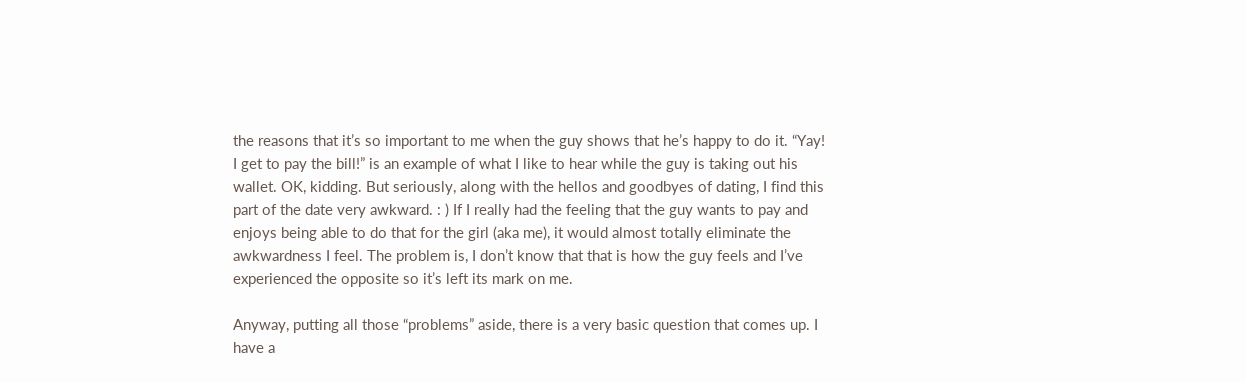the reasons that it’s so important to me when the guy shows that he’s happy to do it. “Yay! I get to pay the bill!” is an example of what I like to hear while the guy is taking out his wallet. OK, kidding. But seriously, along with the hellos and goodbyes of dating, I find this part of the date very awkward. : ) If I really had the feeling that the guy wants to pay and enjoys being able to do that for the girl (aka me), it would almost totally eliminate the awkwardness I feel. The problem is, I don’t know that that is how the guy feels and I’ve experienced the opposite so it’s left its mark on me.

Anyway, putting all those “problems” aside, there is a very basic question that comes up. I have a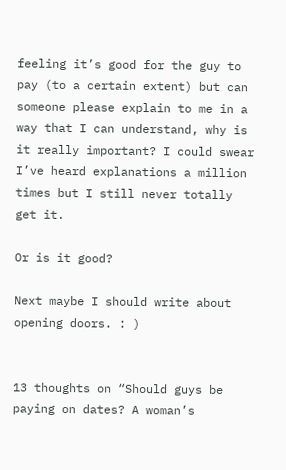feeling it’s good for the guy to pay (to a certain extent) but can someone please explain to me in a way that I can understand, why is it really important? I could swear I’ve heard explanations a million times but I still never totally get it.

Or is it good?

Next maybe I should write about opening doors. : )


13 thoughts on “Should guys be paying on dates? A woman’s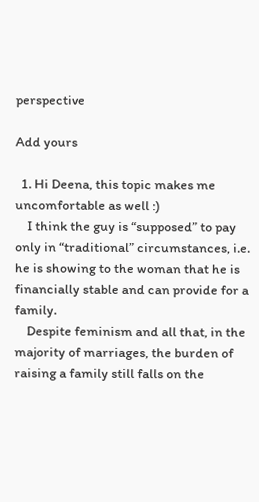perspective

Add yours

  1. Hi Deena, this topic makes me uncomfortable as well :)
    I think the guy is “supposed” to pay only in “traditional” circumstances, i.e. he is showing to the woman that he is financially stable and can provide for a family.
    Despite feminism and all that, in the majority of marriages, the burden of raising a family still falls on the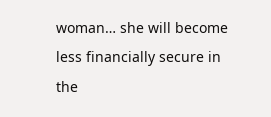woman… she will become less financially secure in the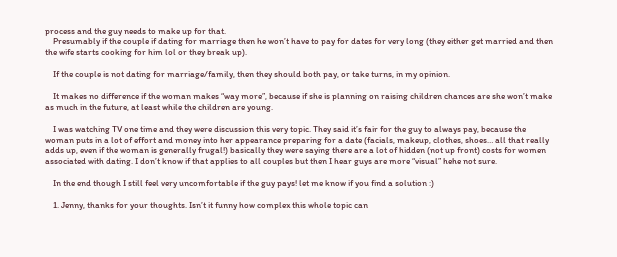process and the guy needs to make up for that.
    Presumably if the couple if dating for marriage then he won’t have to pay for dates for very long (they either get married and then the wife starts cooking for him lol or they break up).

    If the couple is not dating for marriage/family, then they should both pay, or take turns, in my opinion.

    It makes no difference if the woman makes “way more”, because if she is planning on raising children chances are she won’t make as much in the future, at least while the children are young.

    I was watching TV one time and they were discussion this very topic. They said it’s fair for the guy to always pay, because the woman puts in a lot of effort and money into her appearance preparing for a date (facials, makeup, clothes, shoes… all that really adds up, even if the woman is generally frugal!) basically they were saying there are a lot of hidden (not up front) costs for women associated with dating. I don’t know if that applies to all couples but then I hear guys are more “visual” hehe not sure.

    In the end though I still feel very uncomfortable if the guy pays! let me know if you find a solution :)

    1. Jenny, thanks for your thoughts. Isn’t it funny how complex this whole topic can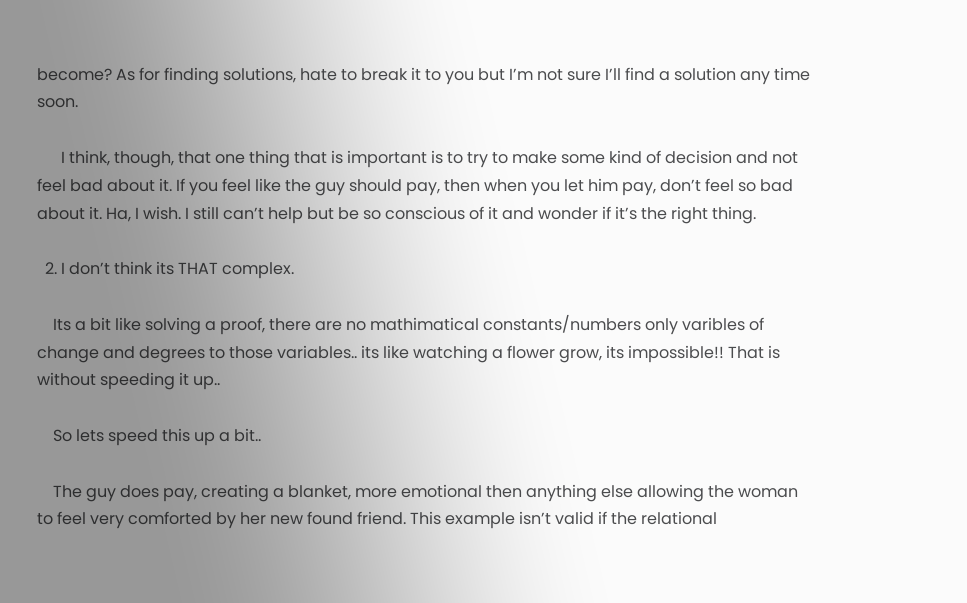become? As for finding solutions, hate to break it to you but I’m not sure I’ll find a solution any time soon.

      I think, though, that one thing that is important is to try to make some kind of decision and not feel bad about it. If you feel like the guy should pay, then when you let him pay, don’t feel so bad about it. Ha, I wish. I still can’t help but be so conscious of it and wonder if it’s the right thing.

  2. I don’t think its THAT complex.

    Its a bit like solving a proof, there are no mathimatical constants/numbers only varibles of change and degrees to those variables.. its like watching a flower grow, its impossible!! That is without speeding it up..

    So lets speed this up a bit..

    The guy does pay, creating a blanket, more emotional then anything else allowing the woman to feel very comforted by her new found friend. This example isn’t valid if the relational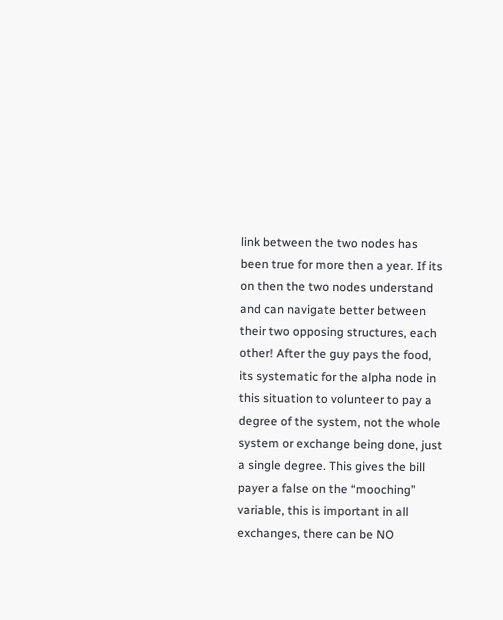link between the two nodes has been true for more then a year. If its on then the two nodes understand and can navigate better between their two opposing structures, each other! After the guy pays the food, its systematic for the alpha node in this situation to volunteer to pay a degree of the system, not the whole system or exchange being done, just a single degree. This gives the bill payer a false on the “mooching” variable, this is important in all exchanges, there can be NO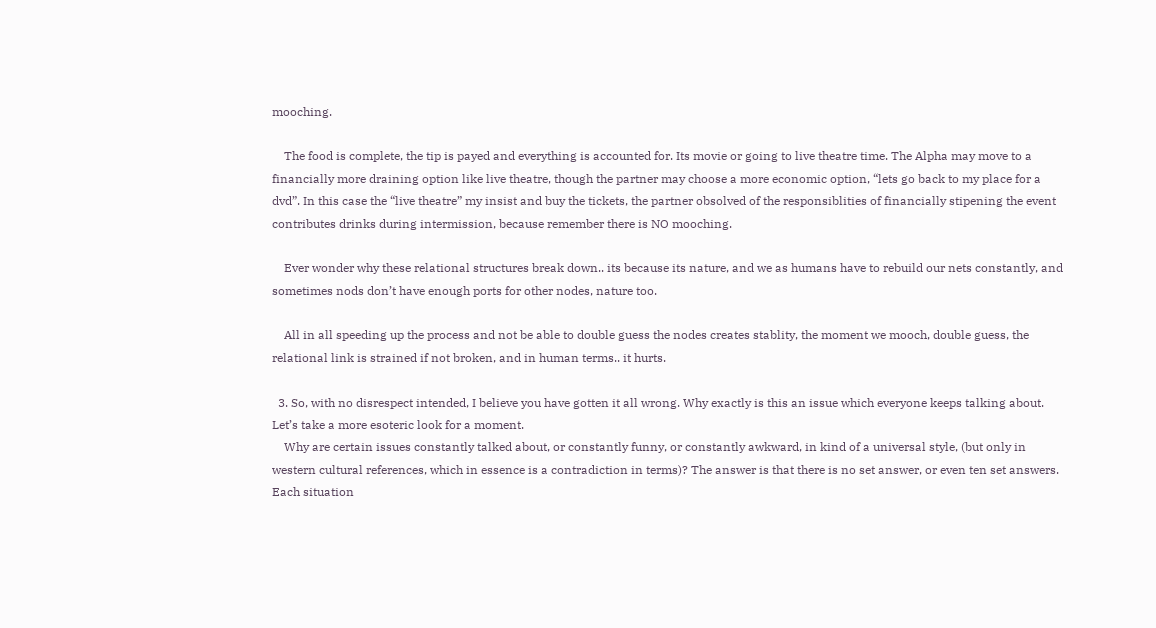mooching.

    The food is complete, the tip is payed and everything is accounted for. Its movie or going to live theatre time. The Alpha may move to a financially more draining option like live theatre, though the partner may choose a more economic option, “lets go back to my place for a dvd”. In this case the “live theatre” my insist and buy the tickets, the partner obsolved of the responsiblities of financially stipening the event contributes drinks during intermission, because remember there is NO mooching.

    Ever wonder why these relational structures break down.. its because its nature, and we as humans have to rebuild our nets constantly, and sometimes nods don’t have enough ports for other nodes, nature too.

    All in all speeding up the process and not be able to double guess the nodes creates stablity, the moment we mooch, double guess, the relational link is strained if not broken, and in human terms.. it hurts.

  3. So, with no disrespect intended, I believe you have gotten it all wrong. Why exactly is this an issue which everyone keeps talking about. Let’s take a more esoteric look for a moment.
    Why are certain issues constantly talked about, or constantly funny, or constantly awkward, in kind of a universal style, (but only in western cultural references, which in essence is a contradiction in terms)? The answer is that there is no set answer, or even ten set answers. Each situation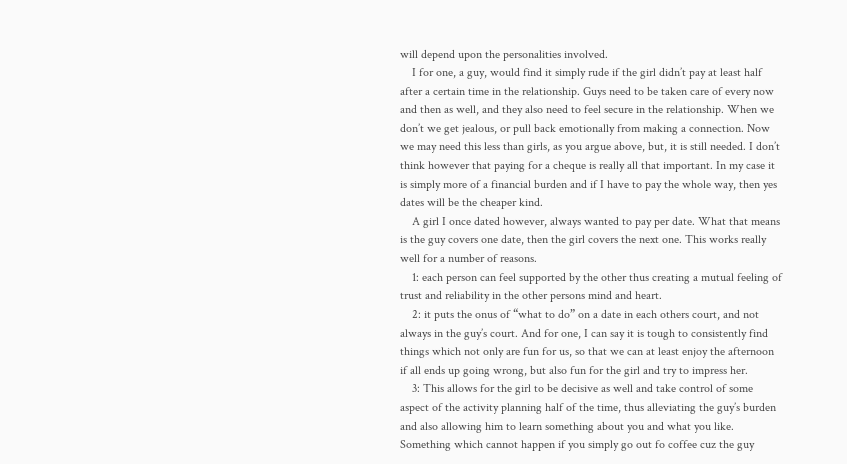will depend upon the personalities involved.
    I for one, a guy, would find it simply rude if the girl didn’t pay at least half after a certain time in the relationship. Guys need to be taken care of every now and then as well, and they also need to feel secure in the relationship. When we don’t we get jealous, or pull back emotionally from making a connection. Now we may need this less than girls, as you argue above, but, it is still needed. I don’t think however that paying for a cheque is really all that important. In my case it is simply more of a financial burden and if I have to pay the whole way, then yes dates will be the cheaper kind.
    A girl I once dated however, always wanted to pay per date. What that means is the guy covers one date, then the girl covers the next one. This works really well for a number of reasons.
    1: each person can feel supported by the other thus creating a mutual feeling of trust and reliability in the other persons mind and heart.
    2: it puts the onus of “what to do” on a date in each others court, and not always in the guy’s court. And for one, I can say it is tough to consistently find things which not only are fun for us, so that we can at least enjoy the afternoon if all ends up going wrong, but also fun for the girl and try to impress her.
    3: This allows for the girl to be decisive as well and take control of some aspect of the activity planning half of the time, thus alleviating the guy’s burden and also allowing him to learn something about you and what you like. Something which cannot happen if you simply go out fo coffee cuz the guy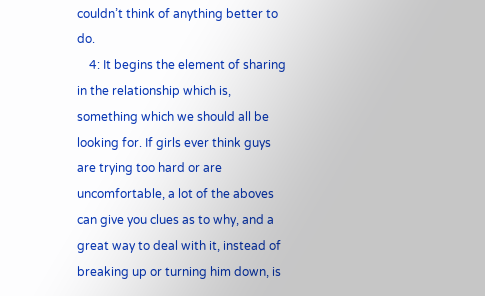couldn’t think of anything better to do.
    4: It begins the element of sharing in the relationship which is, something which we should all be looking for. If girls ever think guys are trying too hard or are uncomfortable, a lot of the aboves can give you clues as to why, and a great way to deal with it, instead of breaking up or turning him down, is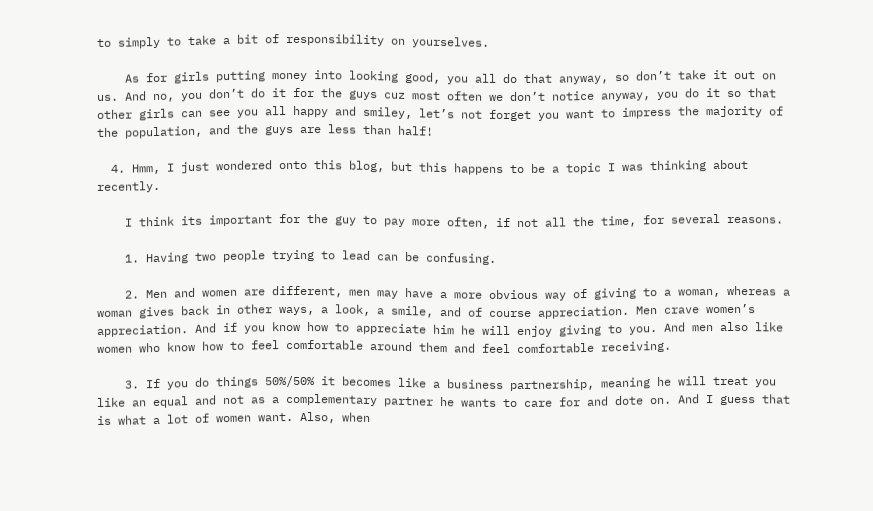to simply to take a bit of responsibility on yourselves.

    As for girls putting money into looking good, you all do that anyway, so don’t take it out on us. And no, you don’t do it for the guys cuz most often we don’t notice anyway, you do it so that other girls can see you all happy and smiley, let’s not forget you want to impress the majority of the population, and the guys are less than half!

  4. Hmm, I just wondered onto this blog, but this happens to be a topic I was thinking about recently.

    I think its important for the guy to pay more often, if not all the time, for several reasons.

    1. Having two people trying to lead can be confusing.

    2. Men and women are different, men may have a more obvious way of giving to a woman, whereas a woman gives back in other ways, a look, a smile, and of course appreciation. Men crave women’s appreciation. And if you know how to appreciate him he will enjoy giving to you. And men also like women who know how to feel comfortable around them and feel comfortable receiving.

    3. If you do things 50%/50% it becomes like a business partnership, meaning he will treat you like an equal and not as a complementary partner he wants to care for and dote on. And I guess that is what a lot of women want. Also, when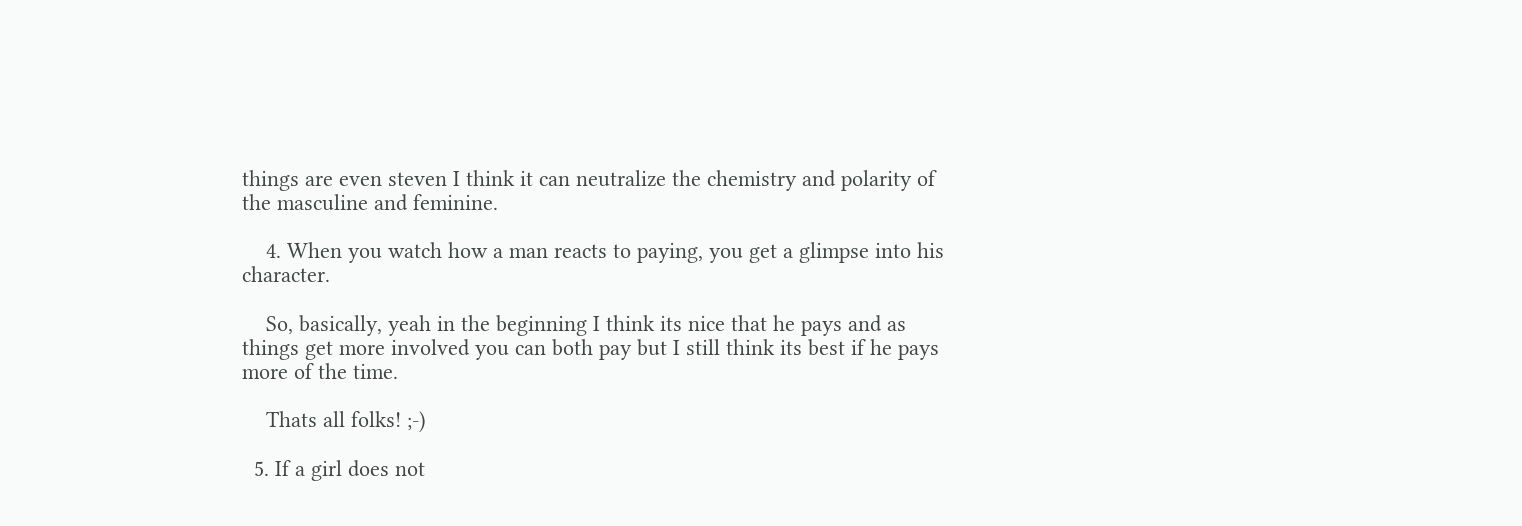things are even steven I think it can neutralize the chemistry and polarity of the masculine and feminine.

    4. When you watch how a man reacts to paying, you get a glimpse into his character.

    So, basically, yeah in the beginning I think its nice that he pays and as things get more involved you can both pay but I still think its best if he pays more of the time.

    Thats all folks! ;-)

  5. If a girl does not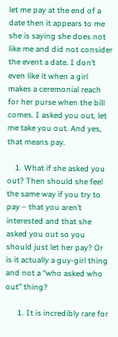let me pay at the end of a date then it appears to me she is saying she does not like me and did not consider the event a date. I don’t even like it when a girl makes a ceremonial reach for her purse when the bill comes. I asked you out, let me take you out. And yes, that means pay.

    1. What if she asked you out? Then should she feel the same way if you try to pay – that you aren’t interested and that she asked you out so you should just let her pay? Or is it actually a guy-girl thing and not a “who asked who out” thing?

      1. It is incredibly rare for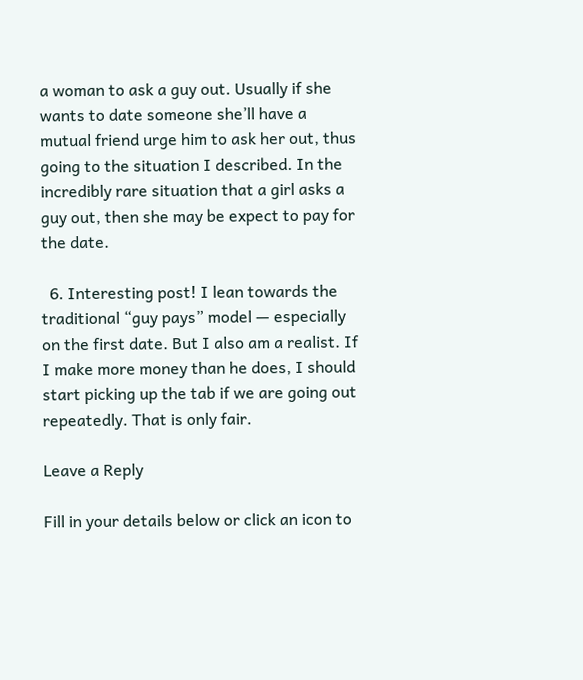a woman to ask a guy out. Usually if she wants to date someone she’ll have a mutual friend urge him to ask her out, thus going to the situation I described. In the incredibly rare situation that a girl asks a guy out, then she may be expect to pay for the date.

  6. Interesting post! I lean towards the traditional “guy pays” model — especially on the first date. But I also am a realist. If I make more money than he does, I should start picking up the tab if we are going out repeatedly. That is only fair.

Leave a Reply

Fill in your details below or click an icon to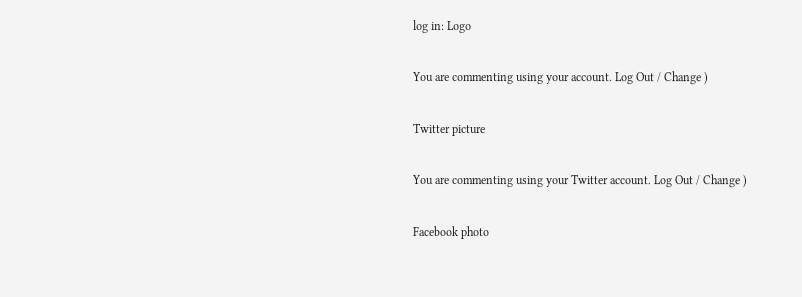log in: Logo

You are commenting using your account. Log Out / Change )

Twitter picture

You are commenting using your Twitter account. Log Out / Change )

Facebook photo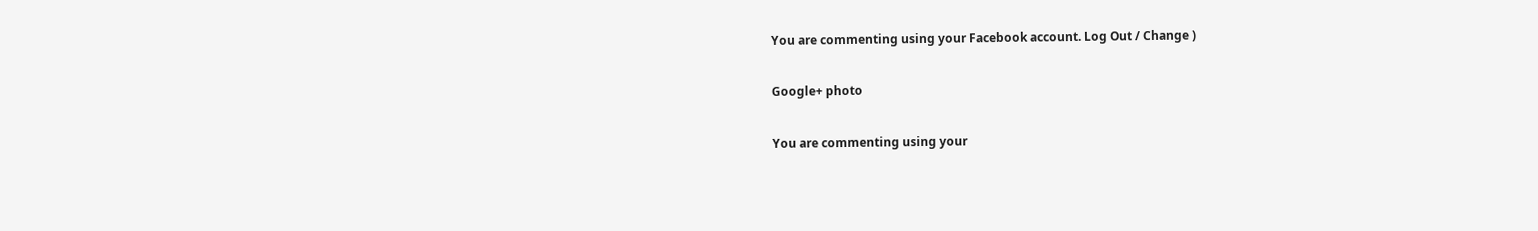You are commenting using your Facebook account. Log Out / Change )

Google+ photo

You are commenting using your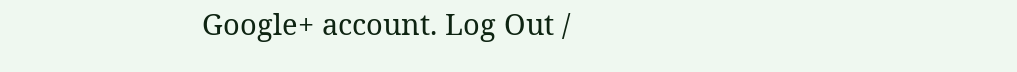Google+ account. Log Out /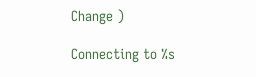Change )

Connecting to %s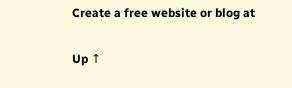Create a free website or blog at

Up ↑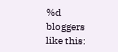%d bloggers like this: